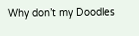Why don’t my Doodles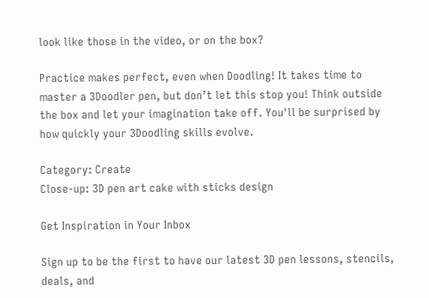look like those in the video, or on the box?

Practice makes perfect, even when Doodling! It takes time to master a 3Doodler pen, but don’t let this stop you! Think outside the box and let your imagination take off. You'll be surprised by how quickly your 3Doodling skills evolve.

Category: Create
Close-up: 3D pen art cake with sticks design

Get Inspiration in Your Inbox

Sign up to be the first to have our latest 3D pen lessons, stencils, deals, and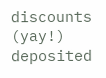discounts (yay!) deposited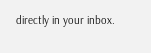directly in your inbox.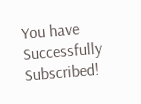You have Successfully Subscribed!